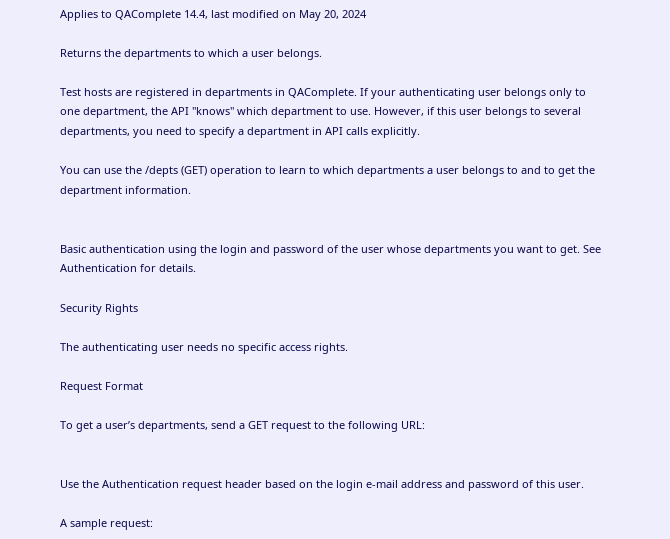Applies to QAComplete 14.4, last modified on May 20, 2024

Returns the departments to which a user belongs.

Test hosts are registered in departments in QAComplete. If your authenticating user belongs only to one department, the API "knows" which department to use. However, if this user belongs to several departments, you need to specify a department in API calls explicitly.

You can use the /depts (GET) operation to learn to which departments a user belongs to and to get the department information.


Basic authentication using the login and password of the user whose departments you want to get. See Authentication for details.

Security Rights

The authenticating user needs no specific access rights.

Request Format

To get a user’s departments, send a GET request to the following URL:


Use the Authentication request header based on the login e-mail address and password of this user.

A sample request: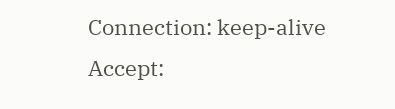Connection: keep-alive
Accept: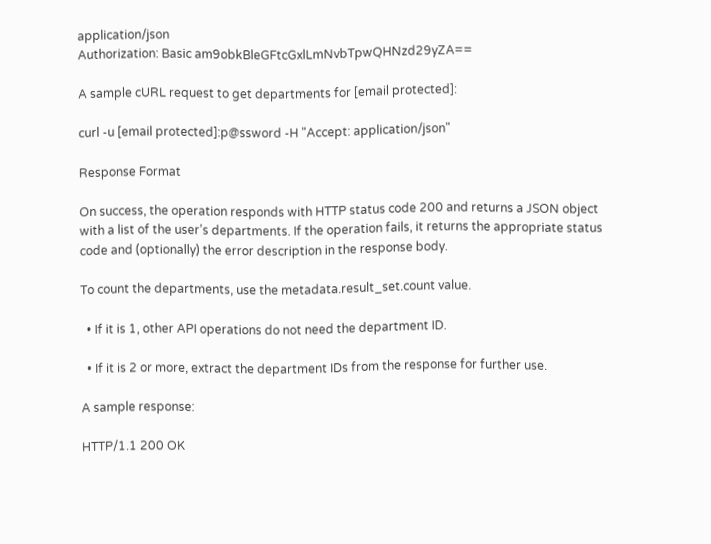application/json
Authorization: Basic am9obkBleGFtcGxlLmNvbTpwQHNzd29yZA==

A sample cURL request to get departments for [email protected]:

curl -u [email protected]:p@ssword -H "Accept: application/json"

Response Format

On success, the operation responds with HTTP status code 200 and returns a JSON object with a list of the user’s departments. If the operation fails, it returns the appropriate status code and (optionally) the error description in the response body.

To count the departments, use the metadata.result_set.count value.

  • If it is 1, other API operations do not need the department ID.

  • If it is 2 or more, extract the department IDs from the response for further use.

A sample response:

HTTP/1.1 200 OK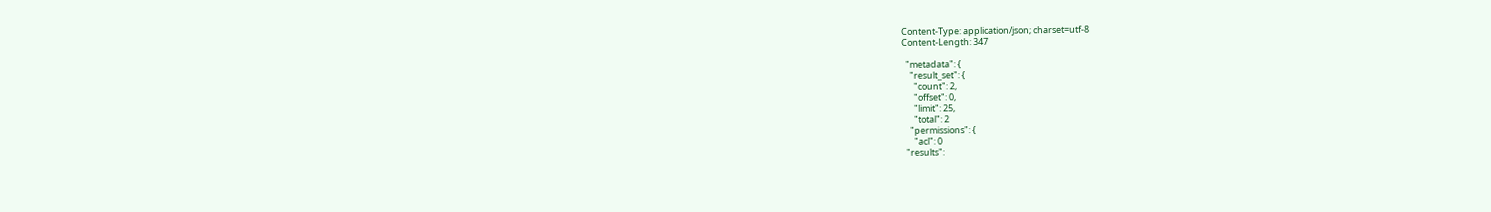Content-Type: application/json; charset=utf-8
Content-Length: 347

  "metadata": {
    "result_set": {
      "count": 2,
      "offset": 0,
      "limit": 25,
      "total": 2
    "permissions": {
      "acl": 0
  "results":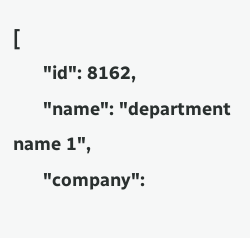[
      "id": 8162,
      "name": "department name 1",
      "company":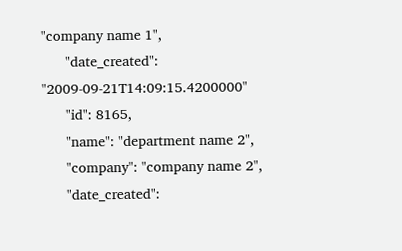"company name 1",
      "date_created": "2009-09-21T14:09:15.4200000"
      "id": 8165,
      "name": "department name 2",
      "company": "company name 2",
      "date_created":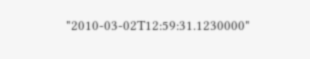"2010-03-02T12:59:31.1230000"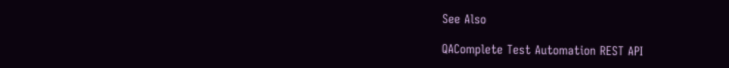See Also

QAComplete Test Automation REST API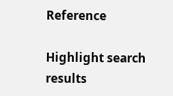Reference

Highlight search results